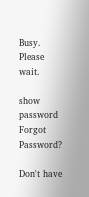Busy. Please wait.

show password
Forgot Password?

Don't have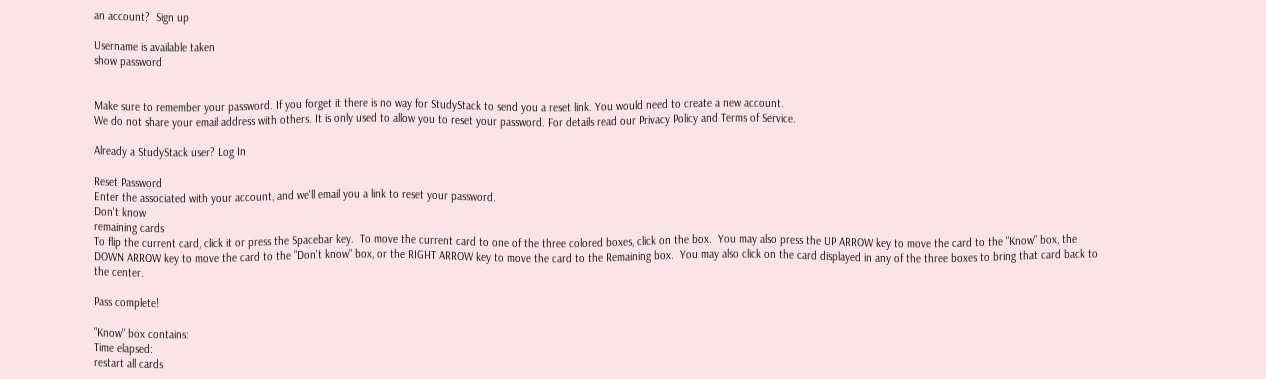an account?  Sign up

Username is available taken
show password


Make sure to remember your password. If you forget it there is no way for StudyStack to send you a reset link. You would need to create a new account.
We do not share your email address with others. It is only used to allow you to reset your password. For details read our Privacy Policy and Terms of Service.

Already a StudyStack user? Log In

Reset Password
Enter the associated with your account, and we'll email you a link to reset your password.
Don't know
remaining cards
To flip the current card, click it or press the Spacebar key.  To move the current card to one of the three colored boxes, click on the box.  You may also press the UP ARROW key to move the card to the "Know" box, the DOWN ARROW key to move the card to the "Don't know" box, or the RIGHT ARROW key to move the card to the Remaining box.  You may also click on the card displayed in any of the three boxes to bring that card back to the center.

Pass complete!

"Know" box contains:
Time elapsed:
restart all cards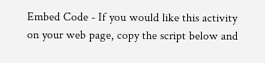Embed Code - If you would like this activity on your web page, copy the script below and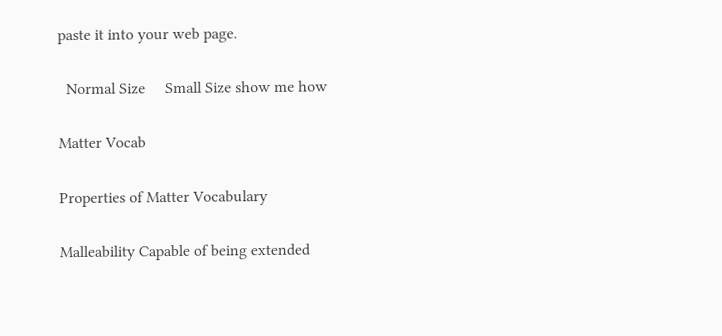paste it into your web page.

  Normal Size     Small Size show me how

Matter Vocab

Properties of Matter Vocabulary

Malleability Capable of being extended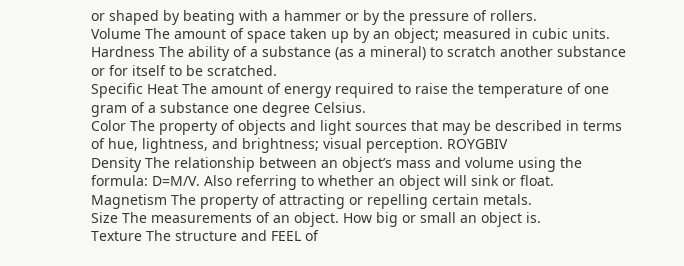or shaped by beating with a hammer or by the pressure of rollers.
Volume The amount of space taken up by an object; measured in cubic units.
Hardness The ability of a substance (as a mineral) to scratch another substance or for itself to be scratched.
Specific Heat The amount of energy required to raise the temperature of one gram of a substance one degree Celsius.
Color The property of objects and light sources that may be described in terms of hue, lightness, and brightness; visual perception. ROYGBIV
Density The relationship between an object’s mass and volume using the formula: D=M/V. Also referring to whether an object will sink or float.
Magnetism The property of attracting or repelling certain metals.
Size The measurements of an object. How big or small an object is.
Texture The structure and FEEL of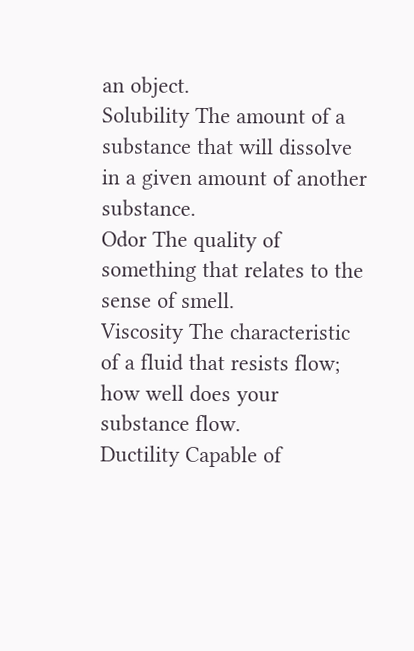an object.
Solubility The amount of a substance that will dissolve in a given amount of another substance.
Odor The quality of something that relates to the sense of smell.
Viscosity The characteristic of a fluid that resists flow; how well does your substance flow.
Ductility Capable of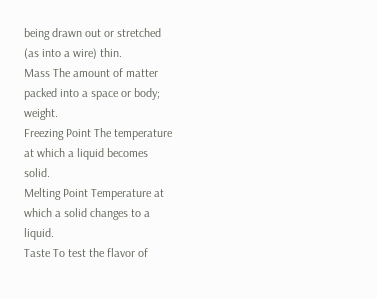being drawn out or stretched (as into a wire) thin.
Mass The amount of matter packed into a space or body; weight.
Freezing Point The temperature at which a liquid becomes solid.
Melting Point Temperature at which a solid changes to a liquid.
Taste To test the flavor of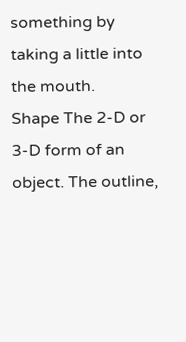something by taking a little into the mouth.
Shape The 2-D or 3-D form of an object. The outline,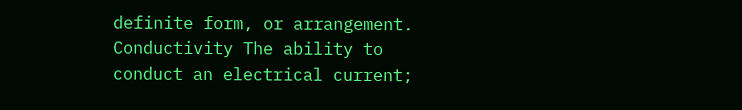definite form, or arrangement.
Conductivity The ability to conduct an electrical current;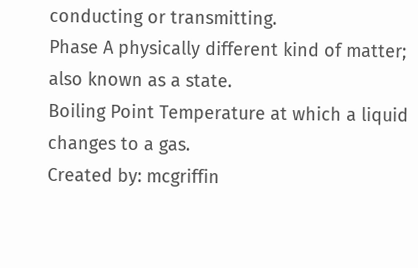conducting or transmitting.
Phase A physically different kind of matter; also known as a state.
Boiling Point Temperature at which a liquid changes to a gas.
Created by: mcgriffin